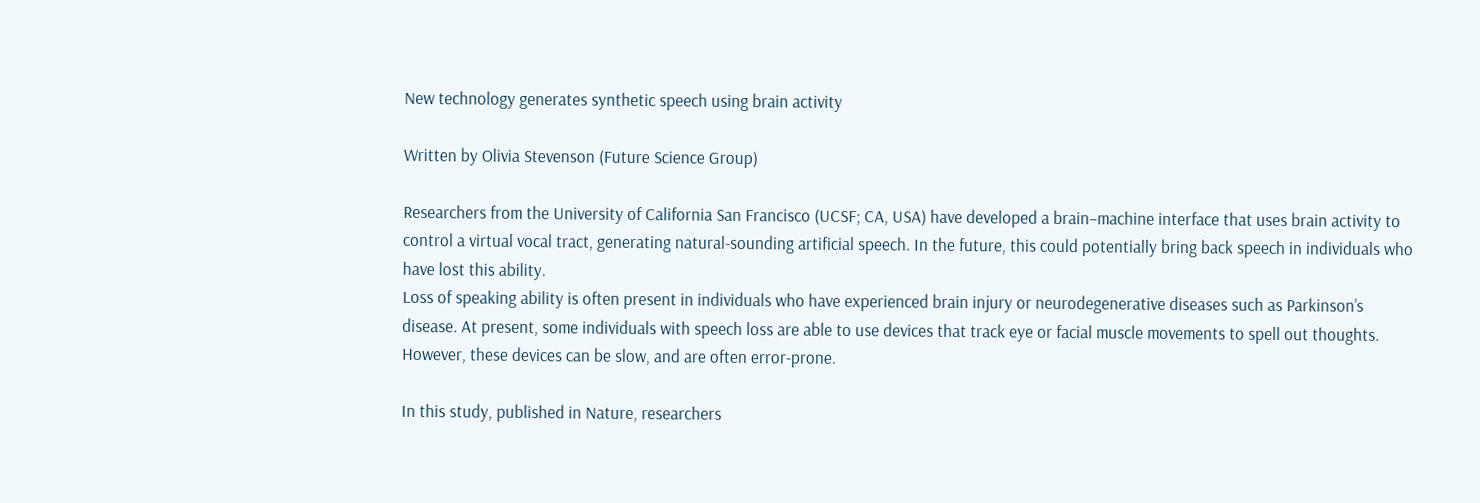New technology generates synthetic speech using brain activity

Written by Olivia Stevenson (Future Science Group)

Researchers from the University of California San Francisco (UCSF; CA, USA) have developed a brain–machine interface that uses brain activity to control a virtual vocal tract, generating natural-sounding artificial speech. In the future, this could potentially bring back speech in individuals who have lost this ability.
Loss of speaking ability is often present in individuals who have experienced brain injury or neurodegenerative diseases such as Parkinson’s disease. At present, some individuals with speech loss are able to use devices that track eye or facial muscle movements to spell out thoughts. However, these devices can be slow, and are often error-prone.

In this study, published in Nature, researchers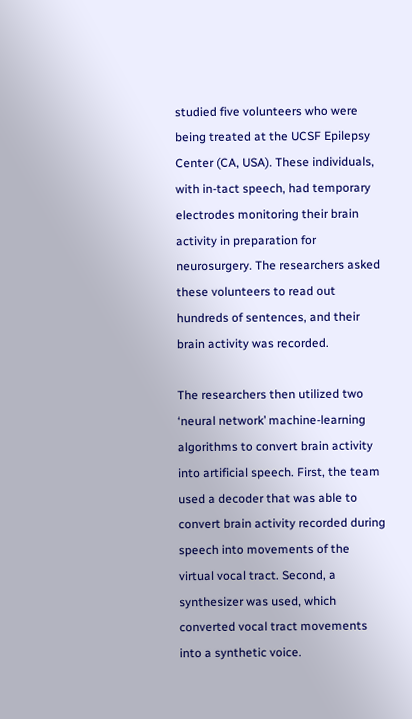studied five volunteers who were being treated at the UCSF Epilepsy Center (CA, USA). These individuals, with in-tact speech, had temporary electrodes monitoring their brain activity in preparation for neurosurgery. The researchers asked these volunteers to read out hundreds of sentences, and their brain activity was recorded.

The researchers then utilized two ‘neural network’ machine-learning algorithms to convert brain activity into artificial speech. First, the team used a decoder that was able to convert brain activity recorded during speech into movements of the virtual vocal tract. Second, a synthesizer was used, which converted vocal tract movements into a synthetic voice.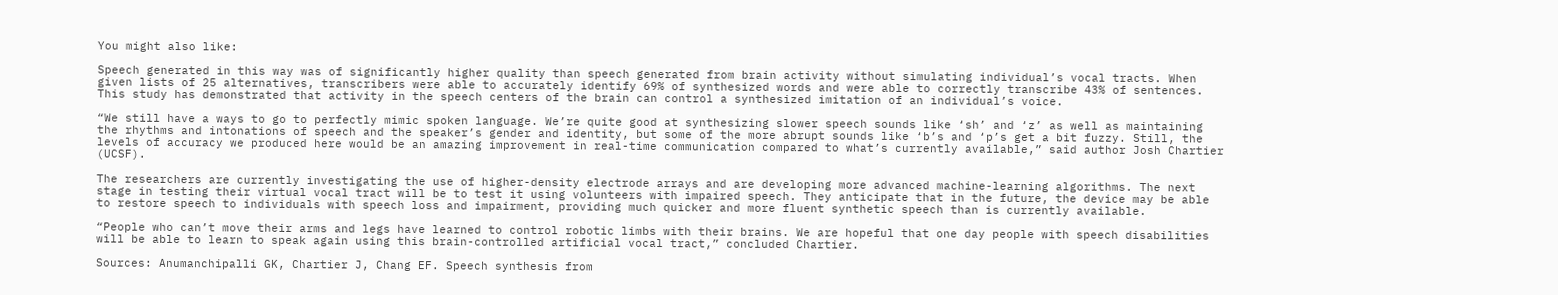You might also like:

Speech generated in this way was of significantly higher quality than speech generated from brain activity without simulating individual’s vocal tracts. When given lists of 25 alternatives, transcribers were able to accurately identify 69% of synthesized words and were able to correctly transcribe 43% of sentences. This study has demonstrated that activity in the speech centers of the brain can control a synthesized imitation of an individual’s voice.

“We still have a ways to go to perfectly mimic spoken language. We’re quite good at synthesizing slower speech sounds like ‘sh’ and ‘z’ as well as maintaining the rhythms and intonations of speech and the speaker’s gender and identity, but some of the more abrupt sounds like ‘b’s and ‘p’s get a bit fuzzy. Still, the levels of accuracy we produced here would be an amazing improvement in real-time communication compared to what’s currently available,” said author Josh Chartier (UCSF).

The researchers are currently investigating the use of higher-density electrode arrays and are developing more advanced machine-learning algorithms. The next stage in testing their virtual vocal tract will be to test it using volunteers with impaired speech. They anticipate that in the future, the device may be able to restore speech to individuals with speech loss and impairment, providing much quicker and more fluent synthetic speech than is currently available.

“People who can’t move their arms and legs have learned to control robotic limbs with their brains. We are hopeful that one day people with speech disabilities will be able to learn to speak again using this brain-controlled artificial vocal tract,” concluded Chartier.

Sources: Anumanchipalli GK, Chartier J, Chang EF. Speech synthesis from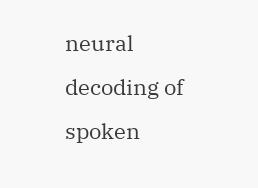neural decoding of spoken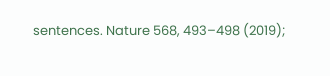sentences. Nature 568, 493–498 (2019);